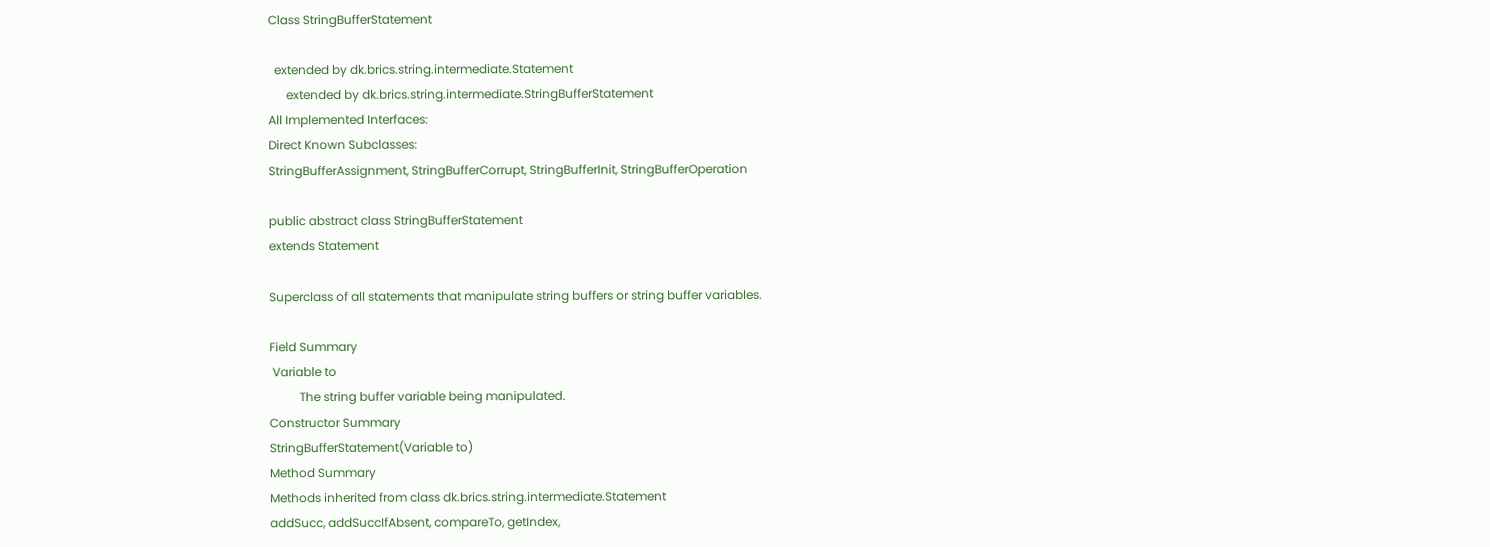Class StringBufferStatement

  extended by dk.brics.string.intermediate.Statement
      extended by dk.brics.string.intermediate.StringBufferStatement
All Implemented Interfaces:
Direct Known Subclasses:
StringBufferAssignment, StringBufferCorrupt, StringBufferInit, StringBufferOperation

public abstract class StringBufferStatement
extends Statement

Superclass of all statements that manipulate string buffers or string buffer variables.

Field Summary
 Variable to
          The string buffer variable being manipulated.
Constructor Summary
StringBufferStatement(Variable to)
Method Summary
Methods inherited from class dk.brics.string.intermediate.Statement
addSucc, addSuccIfAbsent, compareTo, getIndex,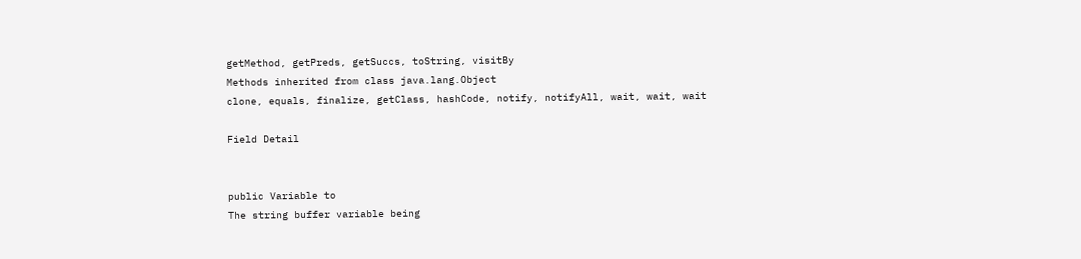getMethod, getPreds, getSuccs, toString, visitBy
Methods inherited from class java.lang.Object
clone, equals, finalize, getClass, hashCode, notify, notifyAll, wait, wait, wait

Field Detail


public Variable to
The string buffer variable being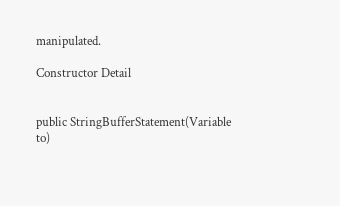manipulated.

Constructor Detail


public StringBufferStatement(Variable to)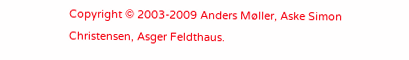Copyright © 2003-2009 Anders Møller, Aske Simon Christensen, Asger Feldthaus.